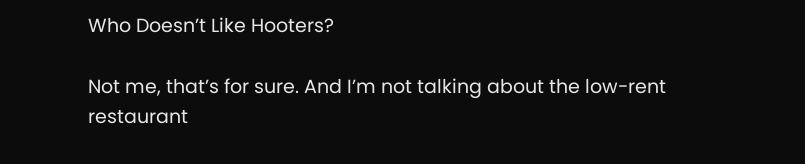Who Doesn’t Like Hooters?

Not me, that’s for sure. And I’m not talking about the low-rent restaurant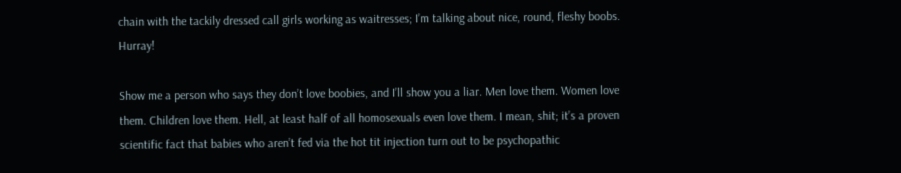chain with the tackily dressed call girls working as waitresses; I’m talking about nice, round, fleshy boobs. Hurray!

Show me a person who says they don’t love boobies, and I’ll show you a liar. Men love them. Women love them. Children love them. Hell, at least half of all homosexuals even love them. I mean, shit; it’s a proven scientific fact that babies who aren’t fed via the hot tit injection turn out to be psychopathic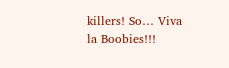killers! So… Viva la Boobies!!!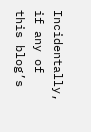Incidentally, if any of this blog’s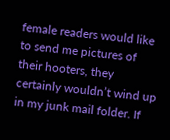female readers would like to send me pictures of their hooters, they certainly wouldn’t wind up in my junk mail folder. If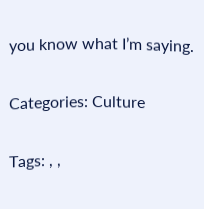you know what I’m saying.

Categories: Culture

Tags: , ,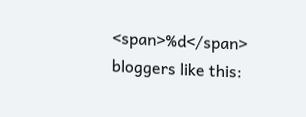<span>%d</span> bloggers like this: